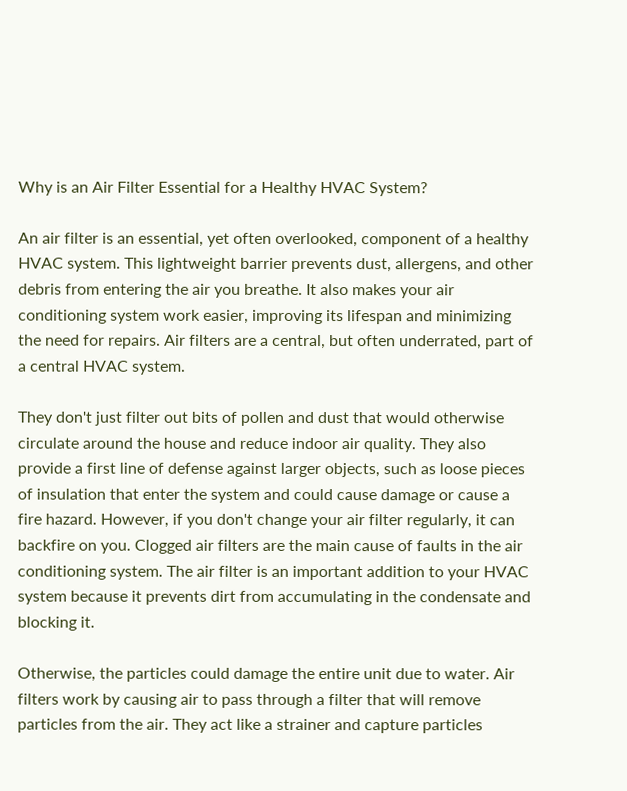Why is an Air Filter Essential for a Healthy HVAC System?

An air filter is an essential, yet often overlooked, component of a healthy HVAC system. This lightweight barrier prevents dust, allergens, and other debris from entering the air you breathe. It also makes your air conditioning system work easier, improving its lifespan and minimizing the need for repairs. Air filters are a central, but often underrated, part of a central HVAC system.

They don't just filter out bits of pollen and dust that would otherwise circulate around the house and reduce indoor air quality. They also provide a first line of defense against larger objects, such as loose pieces of insulation that enter the system and could cause damage or cause a fire hazard. However, if you don't change your air filter regularly, it can backfire on you. Clogged air filters are the main cause of faults in the air conditioning system. The air filter is an important addition to your HVAC system because it prevents dirt from accumulating in the condensate and blocking it.

Otherwise, the particles could damage the entire unit due to water. Air filters work by causing air to pass through a filter that will remove particles from the air. They act like a strainer and capture particles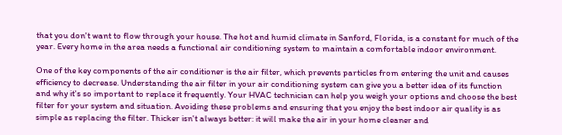that you don't want to flow through your house. The hot and humid climate in Sanford, Florida, is a constant for much of the year. Every home in the area needs a functional air conditioning system to maintain a comfortable indoor environment.

One of the key components of the air conditioner is the air filter, which prevents particles from entering the unit and causes efficiency to decrease. Understanding the air filter in your air conditioning system can give you a better idea of its function and why it's so important to replace it frequently. Your HVAC technician can help you weigh your options and choose the best filter for your system and situation. Avoiding these problems and ensuring that you enjoy the best indoor air quality is as simple as replacing the filter. Thicker isn't always better: it will make the air in your home cleaner and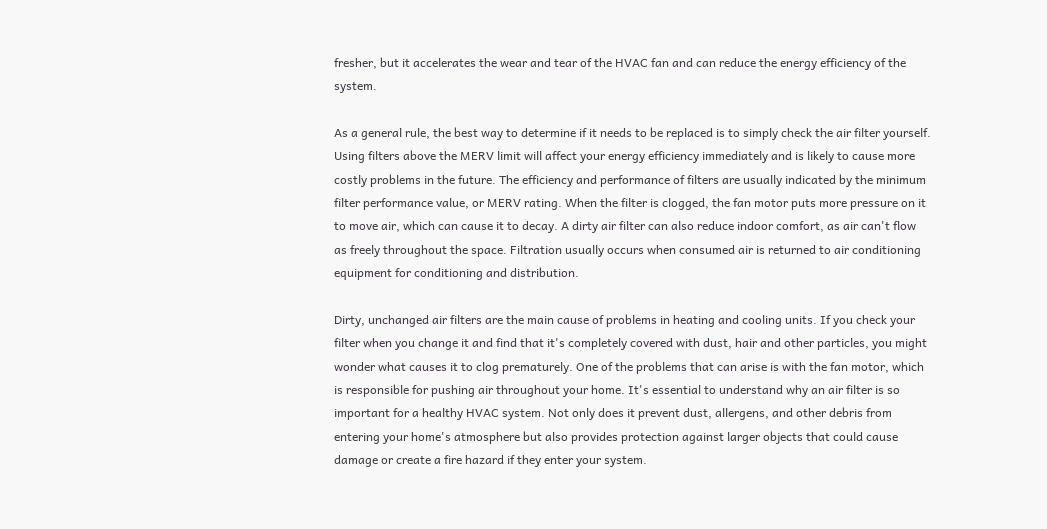fresher, but it accelerates the wear and tear of the HVAC fan and can reduce the energy efficiency of the system.

As a general rule, the best way to determine if it needs to be replaced is to simply check the air filter yourself. Using filters above the MERV limit will affect your energy efficiency immediately and is likely to cause more costly problems in the future. The efficiency and performance of filters are usually indicated by the minimum filter performance value, or MERV rating. When the filter is clogged, the fan motor puts more pressure on it to move air, which can cause it to decay. A dirty air filter can also reduce indoor comfort, as air can't flow as freely throughout the space. Filtration usually occurs when consumed air is returned to air conditioning equipment for conditioning and distribution.

Dirty, unchanged air filters are the main cause of problems in heating and cooling units. If you check your filter when you change it and find that it's completely covered with dust, hair and other particles, you might wonder what causes it to clog prematurely. One of the problems that can arise is with the fan motor, which is responsible for pushing air throughout your home. It's essential to understand why an air filter is so important for a healthy HVAC system. Not only does it prevent dust, allergens, and other debris from entering your home's atmosphere but also provides protection against larger objects that could cause damage or create a fire hazard if they enter your system.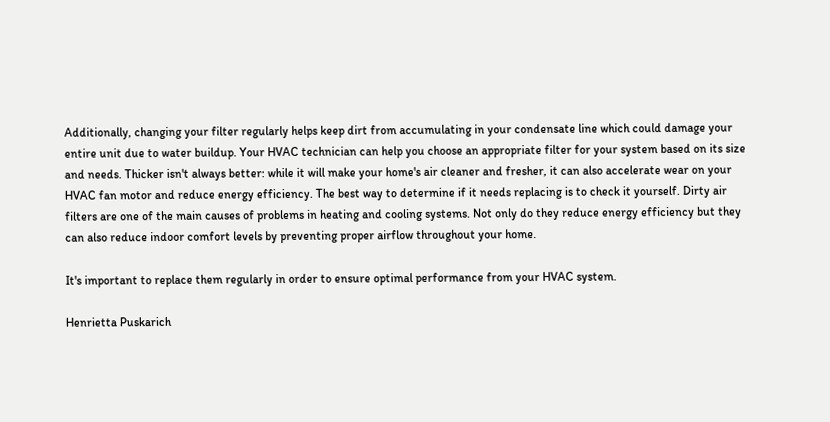Additionally, changing your filter regularly helps keep dirt from accumulating in your condensate line which could damage your entire unit due to water buildup. Your HVAC technician can help you choose an appropriate filter for your system based on its size and needs. Thicker isn't always better: while it will make your home's air cleaner and fresher, it can also accelerate wear on your HVAC fan motor and reduce energy efficiency. The best way to determine if it needs replacing is to check it yourself. Dirty air filters are one of the main causes of problems in heating and cooling systems. Not only do they reduce energy efficiency but they can also reduce indoor comfort levels by preventing proper airflow throughout your home.

It's important to replace them regularly in order to ensure optimal performance from your HVAC system.

Henrietta Puskarich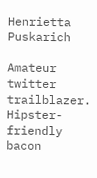Henrietta Puskarich

Amateur twitter trailblazer. Hipster-friendly bacon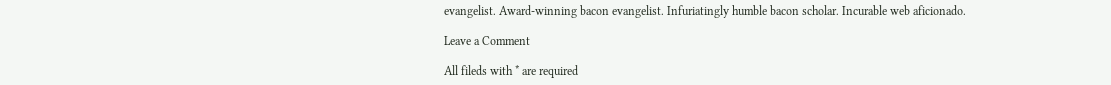evangelist. Award-winning bacon evangelist. Infuriatingly humble bacon scholar. Incurable web aficionado.

Leave a Comment

All fileds with * are required